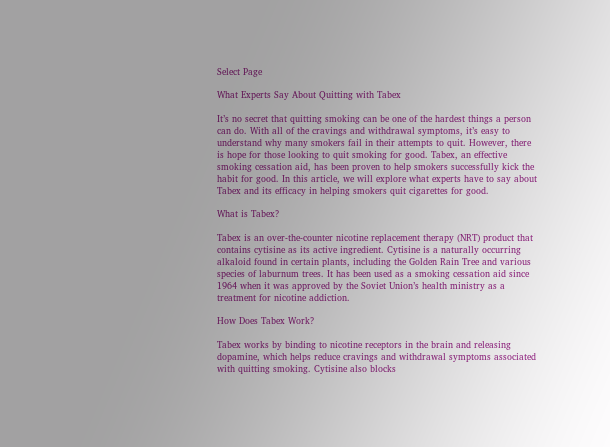Select Page

What Experts Say About Quitting with Tabex

It’s no secret that quitting smoking can be one of the hardest things a person can do. With all of the cravings and withdrawal symptoms, it’s easy to understand why many smokers fail in their attempts to quit. However, there is hope for those looking to quit smoking for good. Tabex, an effective smoking cessation aid, has been proven to help smokers successfully kick the habit for good. In this article, we will explore what experts have to say about Tabex and its efficacy in helping smokers quit cigarettes for good.

What is Tabex?

Tabex is an over-the-counter nicotine replacement therapy (NRT) product that contains cytisine as its active ingredient. Cytisine is a naturally occurring alkaloid found in certain plants, including the Golden Rain Tree and various species of laburnum trees. It has been used as a smoking cessation aid since 1964 when it was approved by the Soviet Union’s health ministry as a treatment for nicotine addiction.

How Does Tabex Work?

Tabex works by binding to nicotine receptors in the brain and releasing dopamine, which helps reduce cravings and withdrawal symptoms associated with quitting smoking. Cytisine also blocks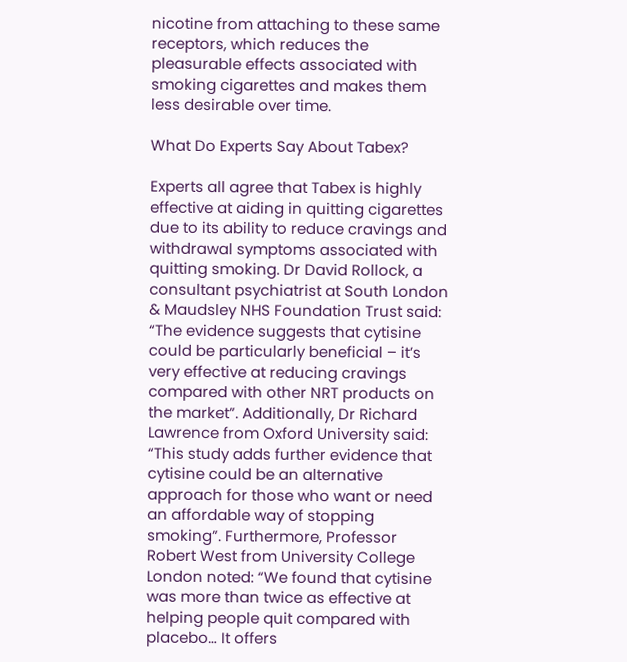nicotine from attaching to these same receptors, which reduces the pleasurable effects associated with smoking cigarettes and makes them less desirable over time.

What Do Experts Say About Tabex?

Experts all agree that Tabex is highly effective at aiding in quitting cigarettes due to its ability to reduce cravings and withdrawal symptoms associated with quitting smoking. Dr David Rollock, a consultant psychiatrist at South London & Maudsley NHS Foundation Trust said: “The evidence suggests that cytisine could be particularly beneficial – it’s very effective at reducing cravings compared with other NRT products on the market”. Additionally, Dr Richard Lawrence from Oxford University said: “This study adds further evidence that cytisine could be an alternative approach for those who want or need an affordable way of stopping smoking”. Furthermore, Professor Robert West from University College London noted: “We found that cytisine was more than twice as effective at helping people quit compared with placebo… It offers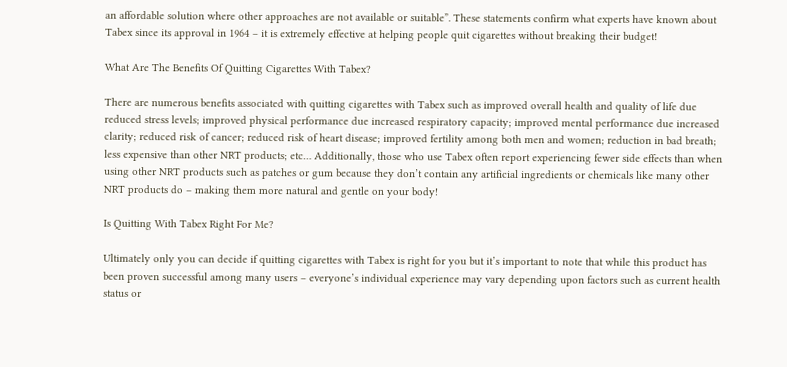an affordable solution where other approaches are not available or suitable”. These statements confirm what experts have known about Tabex since its approval in 1964 – it is extremely effective at helping people quit cigarettes without breaking their budget!

What Are The Benefits Of Quitting Cigarettes With Tabex?

There are numerous benefits associated with quitting cigarettes with Tabex such as improved overall health and quality of life due reduced stress levels; improved physical performance due increased respiratory capacity; improved mental performance due increased clarity; reduced risk of cancer; reduced risk of heart disease; improved fertility among both men and women; reduction in bad breath; less expensive than other NRT products; etc… Additionally, those who use Tabex often report experiencing fewer side effects than when using other NRT products such as patches or gum because they don’t contain any artificial ingredients or chemicals like many other NRT products do – making them more natural and gentle on your body!

Is Quitting With Tabex Right For Me?

Ultimately only you can decide if quitting cigarettes with Tabex is right for you but it’s important to note that while this product has been proven successful among many users – everyone’s individual experience may vary depending upon factors such as current health status or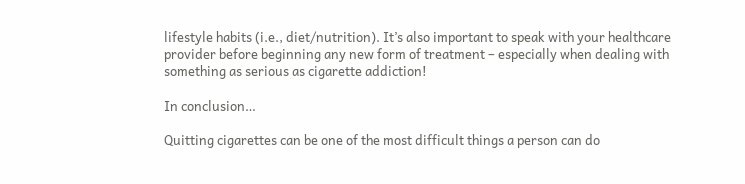lifestyle habits (i.e., diet/nutrition). It’s also important to speak with your healthcare provider before beginning any new form of treatment – especially when dealing with something as serious as cigarette addiction!

In conclusion…

Quitting cigarettes can be one of the most difficult things a person can do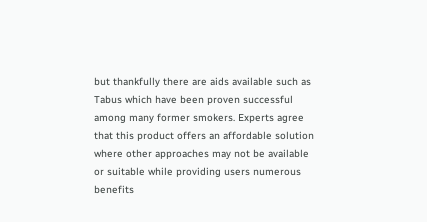but thankfully there are aids available such as Tabus which have been proven successful among many former smokers. Experts agree that this product offers an affordable solution where other approaches may not be available or suitable while providing users numerous benefits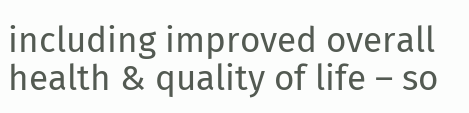including improved overall health & quality of life – so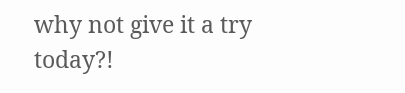why not give it a try today?!